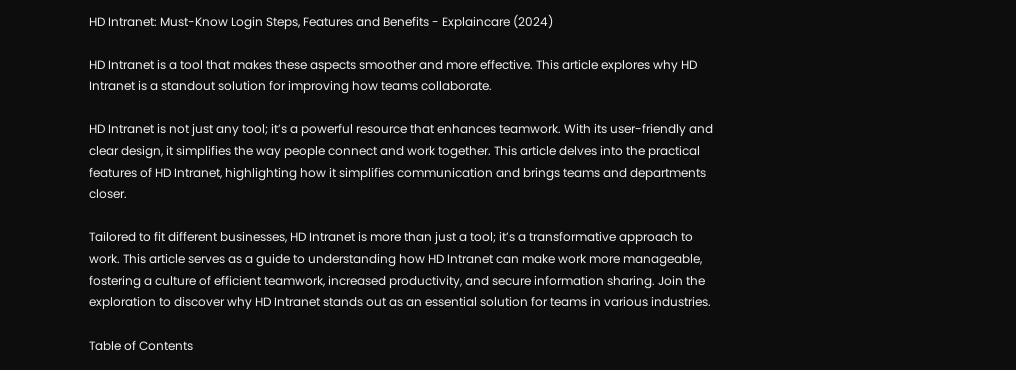HD Intranet: Must-Know Login Steps, Features and Benefits - Explaincare (2024)

HD Intranet is a tool that makes these aspects smoother and more effective. This article explores why HD Intranet is a standout solution for improving how teams collaborate.

HD Intranet is not just any tool; it’s a powerful resource that enhances teamwork. With its user-friendly and clear design, it simplifies the way people connect and work together. This article delves into the practical features of HD Intranet, highlighting how it simplifies communication and brings teams and departments closer.

Tailored to fit different businesses, HD Intranet is more than just a tool; it’s a transformative approach to work. This article serves as a guide to understanding how HD Intranet can make work more manageable, fostering a culture of efficient teamwork, increased productivity, and secure information sharing. Join the exploration to discover why HD Intranet stands out as an essential solution for teams in various industries.

Table of Contents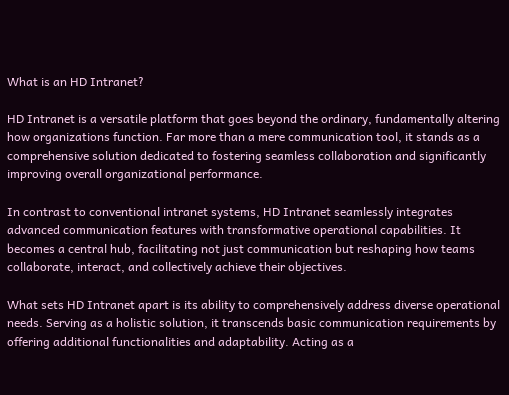What is an HD Intranet?

HD Intranet is a versatile platform that goes beyond the ordinary, fundamentally altering how organizations function. Far more than a mere communication tool, it stands as a comprehensive solution dedicated to fostering seamless collaboration and significantly improving overall organizational performance.

In contrast to conventional intranet systems, HD Intranet seamlessly integrates advanced communication features with transformative operational capabilities. It becomes a central hub, facilitating not just communication but reshaping how teams collaborate, interact, and collectively achieve their objectives.

What sets HD Intranet apart is its ability to comprehensively address diverse operational needs. Serving as a holistic solution, it transcends basic communication requirements by offering additional functionalities and adaptability. Acting as a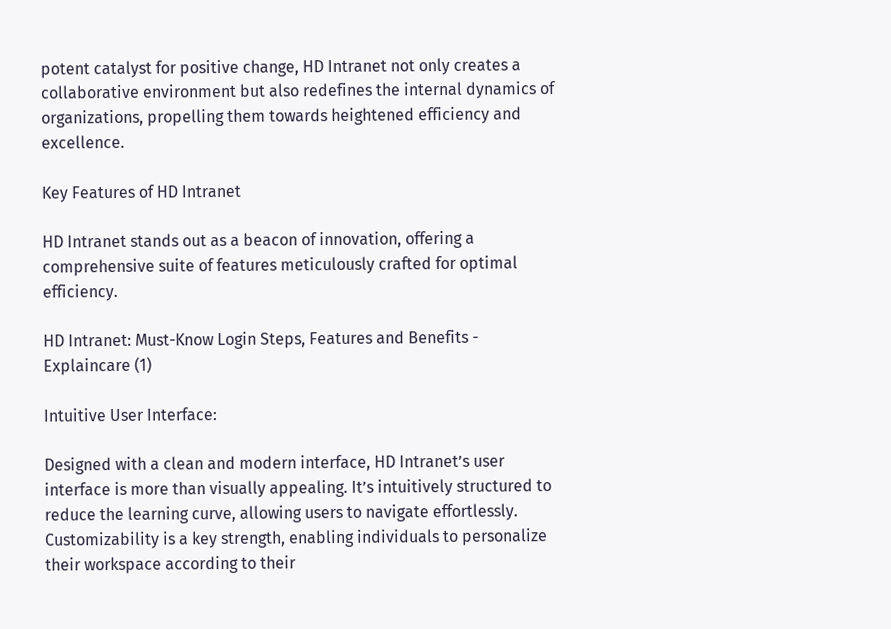potent catalyst for positive change, HD Intranet not only creates a collaborative environment but also redefines the internal dynamics of organizations, propelling them towards heightened efficiency and excellence.

Key Features of HD Intranet

HD Intranet stands out as a beacon of innovation, offering a comprehensive suite of features meticulously crafted for optimal efficiency.

HD Intranet: Must-Know Login Steps, Features and Benefits - Explaincare (1)

Intuitive User Interface:

Designed with a clean and modern interface, HD Intranet’s user interface is more than visually appealing. It’s intuitively structured to reduce the learning curve, allowing users to navigate effortlessly. Customizability is a key strength, enabling individuals to personalize their workspace according to their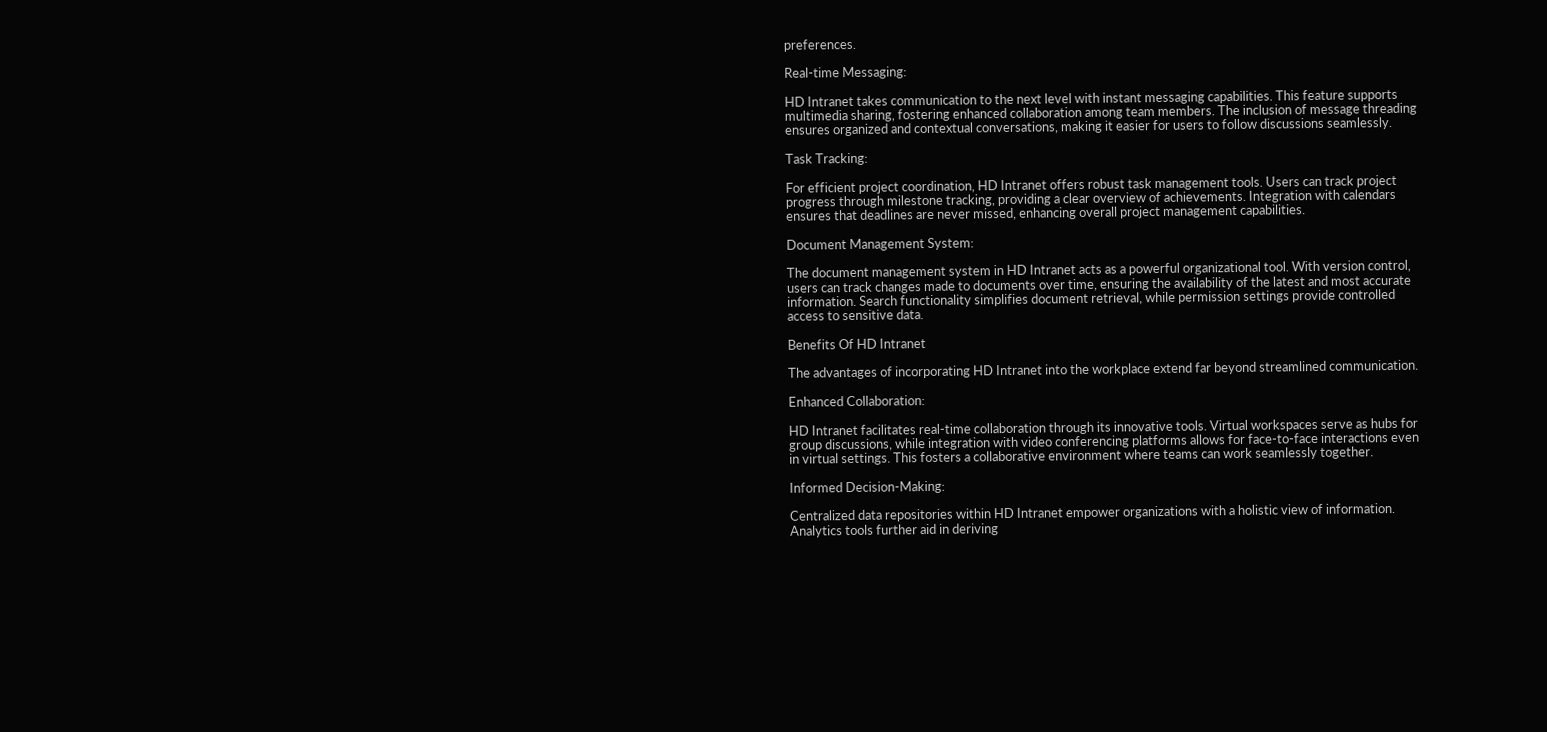preferences.

Real-time Messaging:

HD Intranet takes communication to the next level with instant messaging capabilities. This feature supports multimedia sharing, fostering enhanced collaboration among team members. The inclusion of message threading ensures organized and contextual conversations, making it easier for users to follow discussions seamlessly.

Task Tracking:

For efficient project coordination, HD Intranet offers robust task management tools. Users can track project progress through milestone tracking, providing a clear overview of achievements. Integration with calendars ensures that deadlines are never missed, enhancing overall project management capabilities.

Document Management System:

The document management system in HD Intranet acts as a powerful organizational tool. With version control, users can track changes made to documents over time, ensuring the availability of the latest and most accurate information. Search functionality simplifies document retrieval, while permission settings provide controlled access to sensitive data.

Benefits Of HD Intranet

The advantages of incorporating HD Intranet into the workplace extend far beyond streamlined communication.

Enhanced Collaboration:

HD Intranet facilitates real-time collaboration through its innovative tools. Virtual workspaces serve as hubs for group discussions, while integration with video conferencing platforms allows for face-to-face interactions even in virtual settings. This fosters a collaborative environment where teams can work seamlessly together.

Informed Decision-Making:

Centralized data repositories within HD Intranet empower organizations with a holistic view of information. Analytics tools further aid in deriving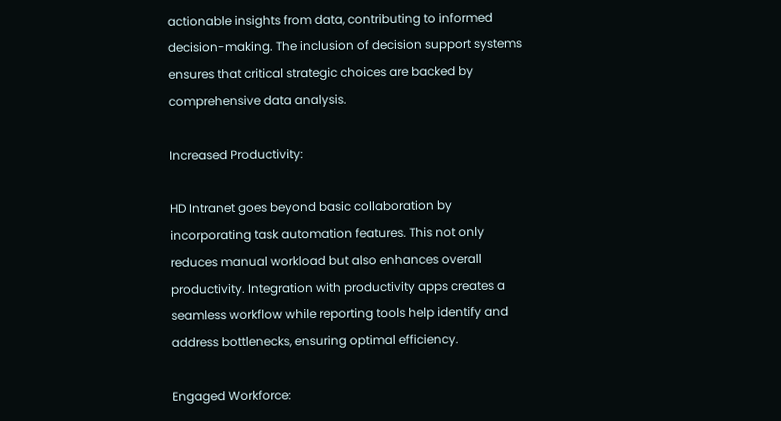actionable insights from data, contributing to informed decision-making. The inclusion of decision support systems ensures that critical strategic choices are backed by comprehensive data analysis.

Increased Productivity:

HD Intranet goes beyond basic collaboration by incorporating task automation features. This not only reduces manual workload but also enhances overall productivity. Integration with productivity apps creates a seamless workflow while reporting tools help identify and address bottlenecks, ensuring optimal efficiency.

Engaged Workforce: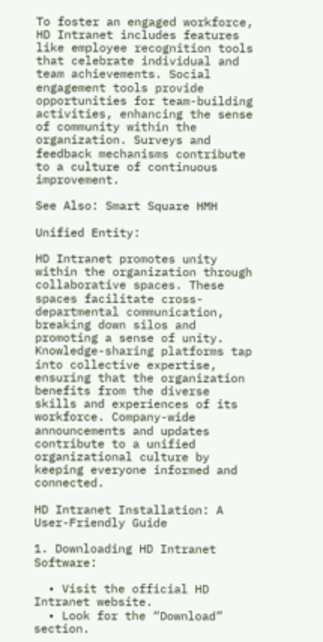To foster an engaged workforce, HD Intranet includes features like employee recognition tools that celebrate individual and team achievements. Social engagement tools provide opportunities for team-building activities, enhancing the sense of community within the organization. Surveys and feedback mechanisms contribute to a culture of continuous improvement.

See Also: Smart Square HMH

Unified Entity:

HD Intranet promotes unity within the organization through collaborative spaces. These spaces facilitate cross-departmental communication, breaking down silos and promoting a sense of unity. Knowledge-sharing platforms tap into collective expertise, ensuring that the organization benefits from the diverse skills and experiences of its workforce. Company-wide announcements and updates contribute to a unified organizational culture by keeping everyone informed and connected.

HD Intranet Installation: A User-Friendly Guide

1. Downloading HD Intranet Software:

  • Visit the official HD Intranet website.
  • Look for the “Download” section.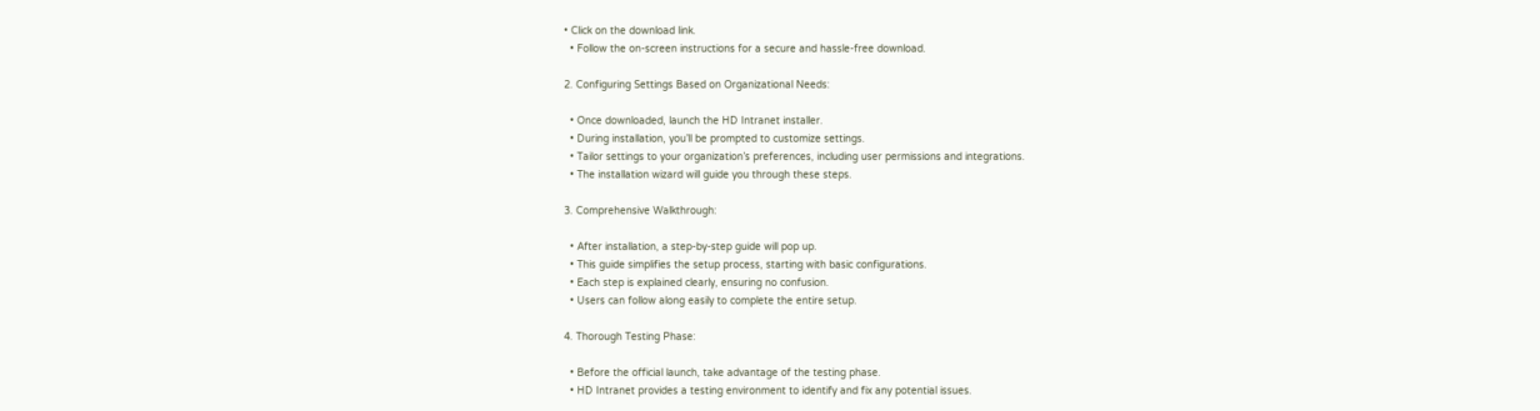• Click on the download link.
  • Follow the on-screen instructions for a secure and hassle-free download.

2. Configuring Settings Based on Organizational Needs:

  • Once downloaded, launch the HD Intranet installer.
  • During installation, you’ll be prompted to customize settings.
  • Tailor settings to your organization’s preferences, including user permissions and integrations.
  • The installation wizard will guide you through these steps.

3. Comprehensive Walkthrough:

  • After installation, a step-by-step guide will pop up.
  • This guide simplifies the setup process, starting with basic configurations.
  • Each step is explained clearly, ensuring no confusion.
  • Users can follow along easily to complete the entire setup.

4. Thorough Testing Phase:

  • Before the official launch, take advantage of the testing phase.
  • HD Intranet provides a testing environment to identify and fix any potential issues.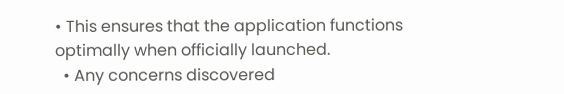• This ensures that the application functions optimally when officially launched.
  • Any concerns discovered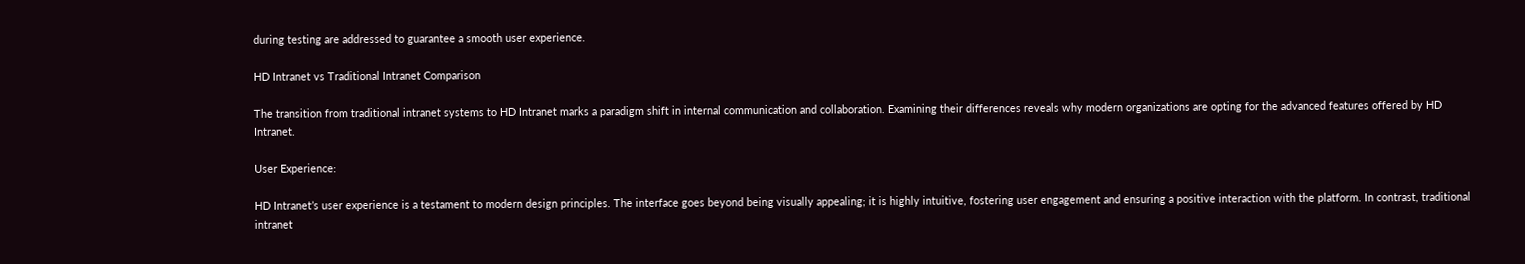during testing are addressed to guarantee a smooth user experience.

HD Intranet vs Traditional Intranet Comparison

The transition from traditional intranet systems to HD Intranet marks a paradigm shift in internal communication and collaboration. Examining their differences reveals why modern organizations are opting for the advanced features offered by HD Intranet.

User Experience:

HD Intranet’s user experience is a testament to modern design principles. The interface goes beyond being visually appealing; it is highly intuitive, fostering user engagement and ensuring a positive interaction with the platform. In contrast, traditional intranet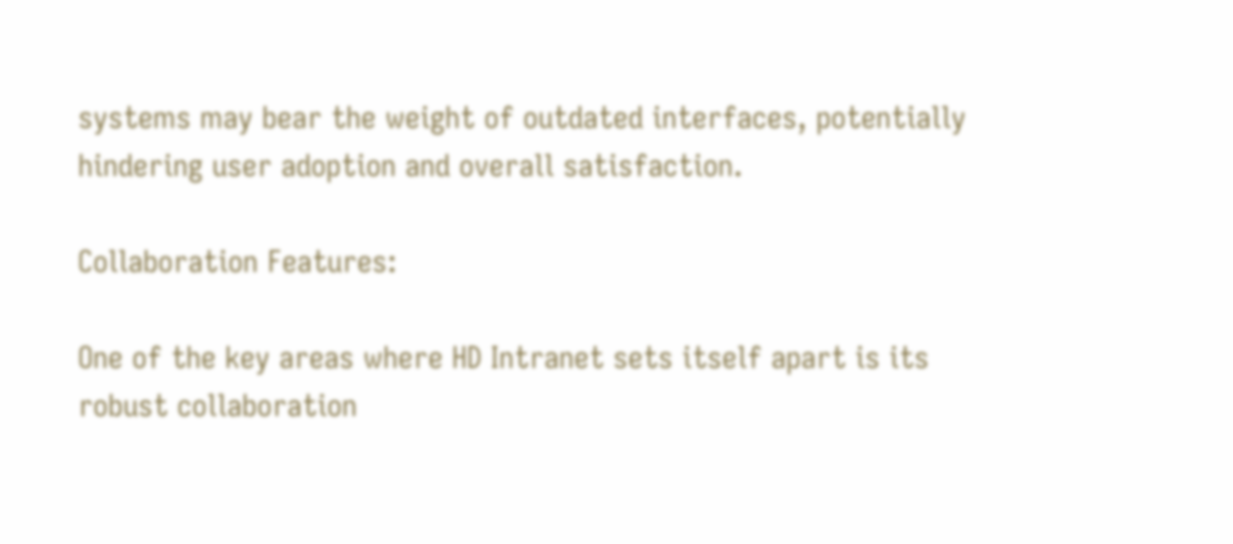systems may bear the weight of outdated interfaces, potentially hindering user adoption and overall satisfaction.

Collaboration Features:

One of the key areas where HD Intranet sets itself apart is its robust collaboration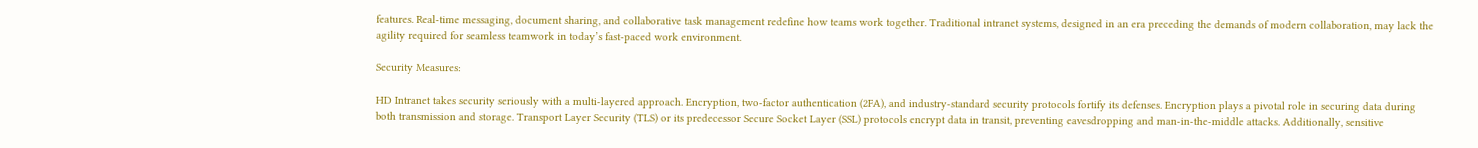features. Real-time messaging, document sharing, and collaborative task management redefine how teams work together. Traditional intranet systems, designed in an era preceding the demands of modern collaboration, may lack the agility required for seamless teamwork in today’s fast-paced work environment.

Security Measures:

HD Intranet takes security seriously with a multi-layered approach. Encryption, two-factor authentication (2FA), and industry-standard security protocols fortify its defenses. Encryption plays a pivotal role in securing data during both transmission and storage. Transport Layer Security (TLS) or its predecessor Secure Socket Layer (SSL) protocols encrypt data in transit, preventing eavesdropping and man-in-the-middle attacks. Additionally, sensitive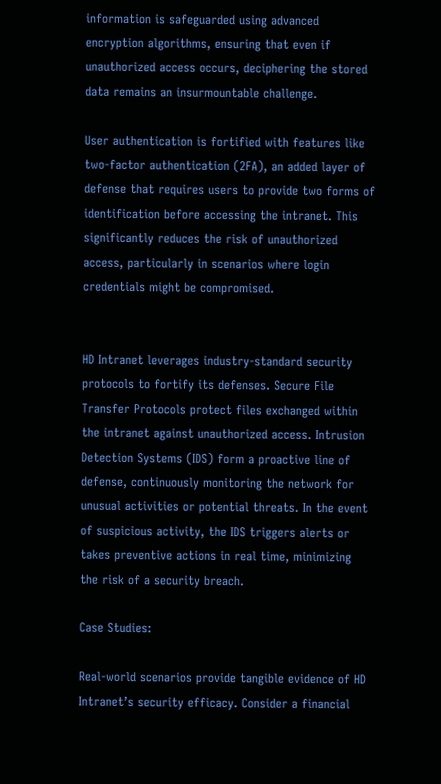information is safeguarded using advanced encryption algorithms, ensuring that even if unauthorized access occurs, deciphering the stored data remains an insurmountable challenge.

User authentication is fortified with features like two-factor authentication (2FA), an added layer of defense that requires users to provide two forms of identification before accessing the intranet. This significantly reduces the risk of unauthorized access, particularly in scenarios where login credentials might be compromised.


HD Intranet leverages industry-standard security protocols to fortify its defenses. Secure File Transfer Protocols protect files exchanged within the intranet against unauthorized access. Intrusion Detection Systems (IDS) form a proactive line of defense, continuously monitoring the network for unusual activities or potential threats. In the event of suspicious activity, the IDS triggers alerts or takes preventive actions in real time, minimizing the risk of a security breach.

Case Studies:

Real-world scenarios provide tangible evidence of HD Intranet’s security efficacy. Consider a financial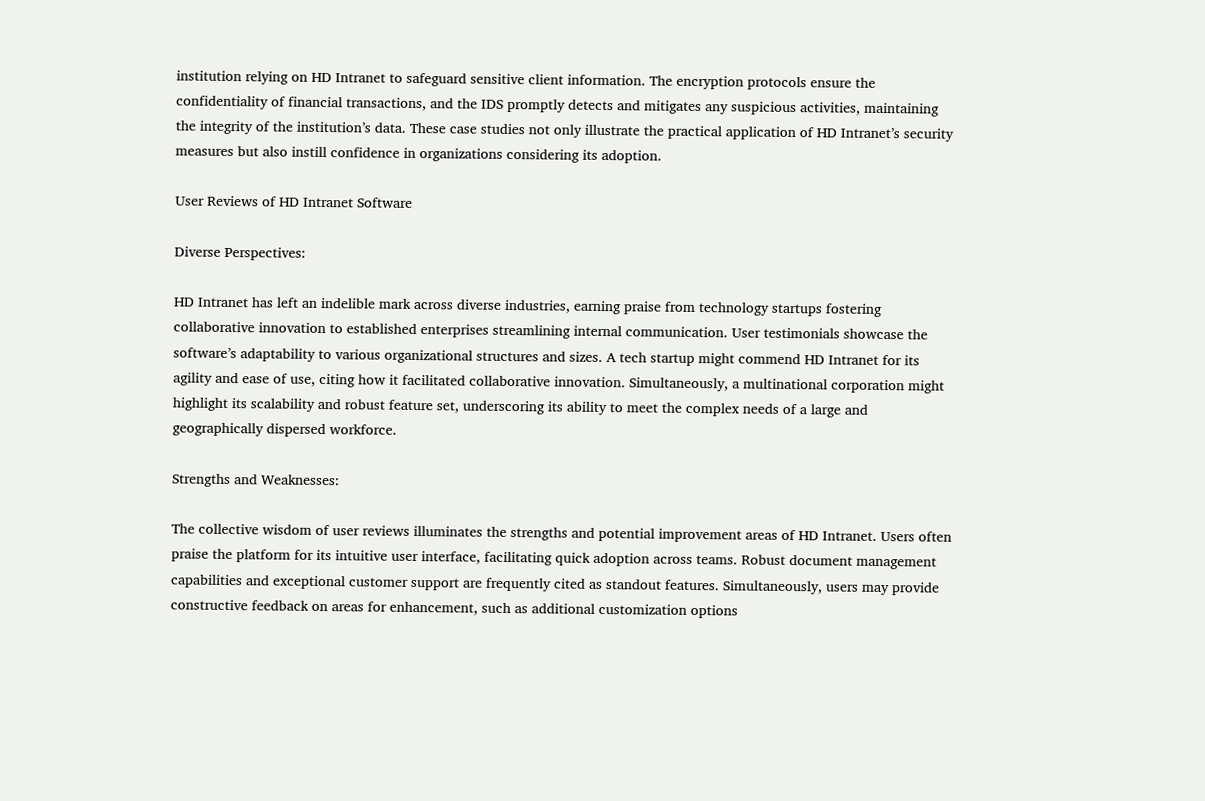institution relying on HD Intranet to safeguard sensitive client information. The encryption protocols ensure the confidentiality of financial transactions, and the IDS promptly detects and mitigates any suspicious activities, maintaining the integrity of the institution’s data. These case studies not only illustrate the practical application of HD Intranet’s security measures but also instill confidence in organizations considering its adoption.

User Reviews of HD Intranet Software

Diverse Perspectives:

HD Intranet has left an indelible mark across diverse industries, earning praise from technology startups fostering collaborative innovation to established enterprises streamlining internal communication. User testimonials showcase the software’s adaptability to various organizational structures and sizes. A tech startup might commend HD Intranet for its agility and ease of use, citing how it facilitated collaborative innovation. Simultaneously, a multinational corporation might highlight its scalability and robust feature set, underscoring its ability to meet the complex needs of a large and geographically dispersed workforce.

Strengths and Weaknesses:

The collective wisdom of user reviews illuminates the strengths and potential improvement areas of HD Intranet. Users often praise the platform for its intuitive user interface, facilitating quick adoption across teams. Robust document management capabilities and exceptional customer support are frequently cited as standout features. Simultaneously, users may provide constructive feedback on areas for enhancement, such as additional customization options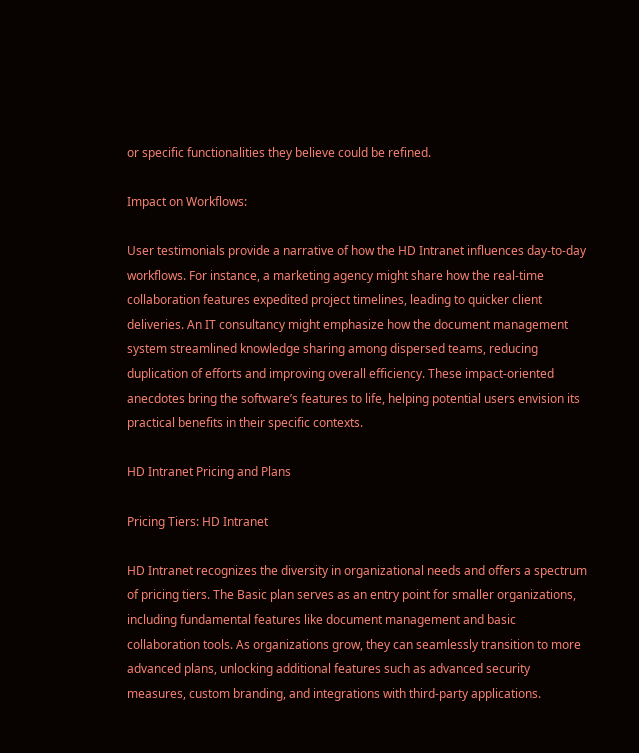or specific functionalities they believe could be refined.

Impact on Workflows:

User testimonials provide a narrative of how the HD Intranet influences day-to-day workflows. For instance, a marketing agency might share how the real-time collaboration features expedited project timelines, leading to quicker client deliveries. An IT consultancy might emphasize how the document management system streamlined knowledge sharing among dispersed teams, reducing duplication of efforts and improving overall efficiency. These impact-oriented anecdotes bring the software’s features to life, helping potential users envision its practical benefits in their specific contexts.

HD Intranet Pricing and Plans

Pricing Tiers: HD Intranet

HD Intranet recognizes the diversity in organizational needs and offers a spectrum of pricing tiers. The Basic plan serves as an entry point for smaller organizations, including fundamental features like document management and basic collaboration tools. As organizations grow, they can seamlessly transition to more advanced plans, unlocking additional features such as advanced security measures, custom branding, and integrations with third-party applications.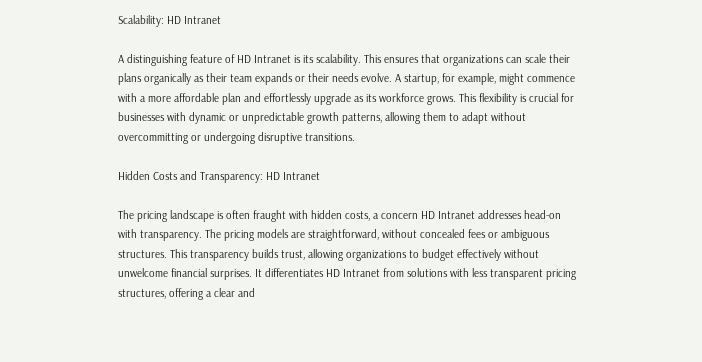Scalability: HD Intranet

A distinguishing feature of HD Intranet is its scalability. This ensures that organizations can scale their plans organically as their team expands or their needs evolve. A startup, for example, might commence with a more affordable plan and effortlessly upgrade as its workforce grows. This flexibility is crucial for businesses with dynamic or unpredictable growth patterns, allowing them to adapt without overcommitting or undergoing disruptive transitions.

Hidden Costs and Transparency: HD Intranet

The pricing landscape is often fraught with hidden costs, a concern HD Intranet addresses head-on with transparency. The pricing models are straightforward, without concealed fees or ambiguous structures. This transparency builds trust, allowing organizations to budget effectively without unwelcome financial surprises. It differentiates HD Intranet from solutions with less transparent pricing structures, offering a clear and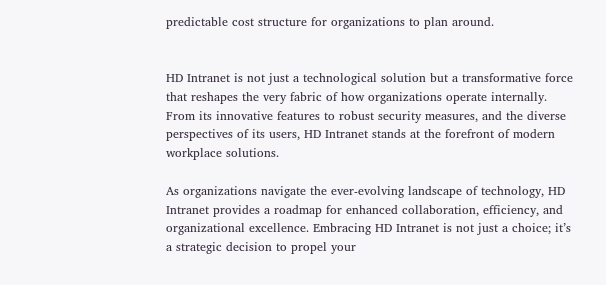predictable cost structure for organizations to plan around.


HD Intranet is not just a technological solution but a transformative force that reshapes the very fabric of how organizations operate internally. From its innovative features to robust security measures, and the diverse perspectives of its users, HD Intranet stands at the forefront of modern workplace solutions.

As organizations navigate the ever-evolving landscape of technology, HD Intranet provides a roadmap for enhanced collaboration, efficiency, and organizational excellence. Embracing HD Intranet is not just a choice; it’s a strategic decision to propel your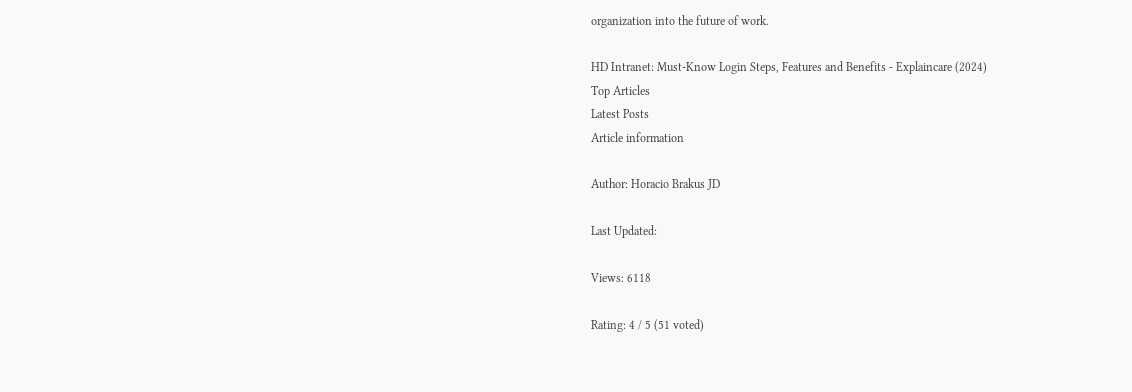organization into the future of work.

HD Intranet: Must-Know Login Steps, Features and Benefits - Explaincare (2024)
Top Articles
Latest Posts
Article information

Author: Horacio Brakus JD

Last Updated:

Views: 6118

Rating: 4 / 5 (51 voted)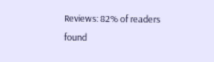Reviews: 82% of readers found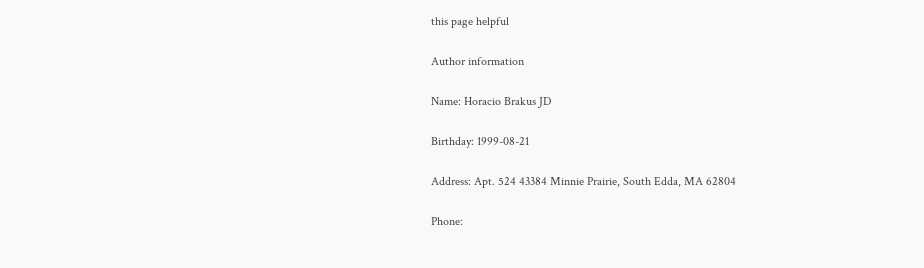this page helpful

Author information

Name: Horacio Brakus JD

Birthday: 1999-08-21

Address: Apt. 524 43384 Minnie Prairie, South Edda, MA 62804

Phone: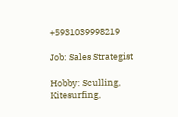+5931039998219

Job: Sales Strategist

Hobby: Sculling, Kitesurfing,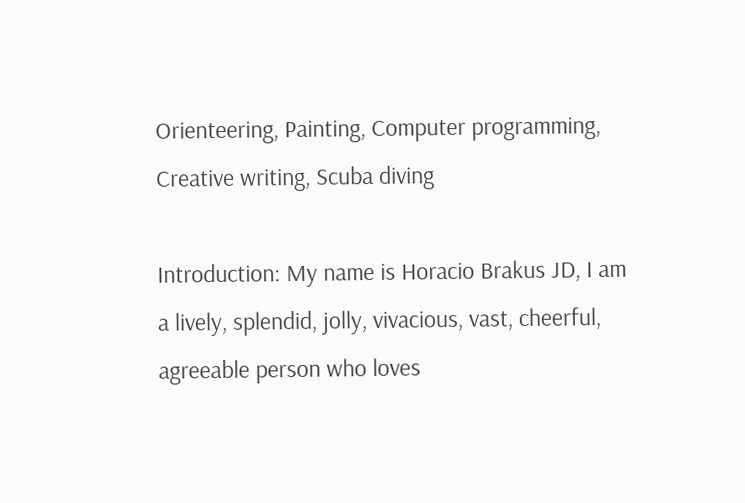Orienteering, Painting, Computer programming, Creative writing, Scuba diving

Introduction: My name is Horacio Brakus JD, I am a lively, splendid, jolly, vivacious, vast, cheerful, agreeable person who loves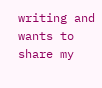writing and wants to share my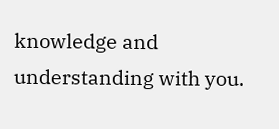knowledge and understanding with you.